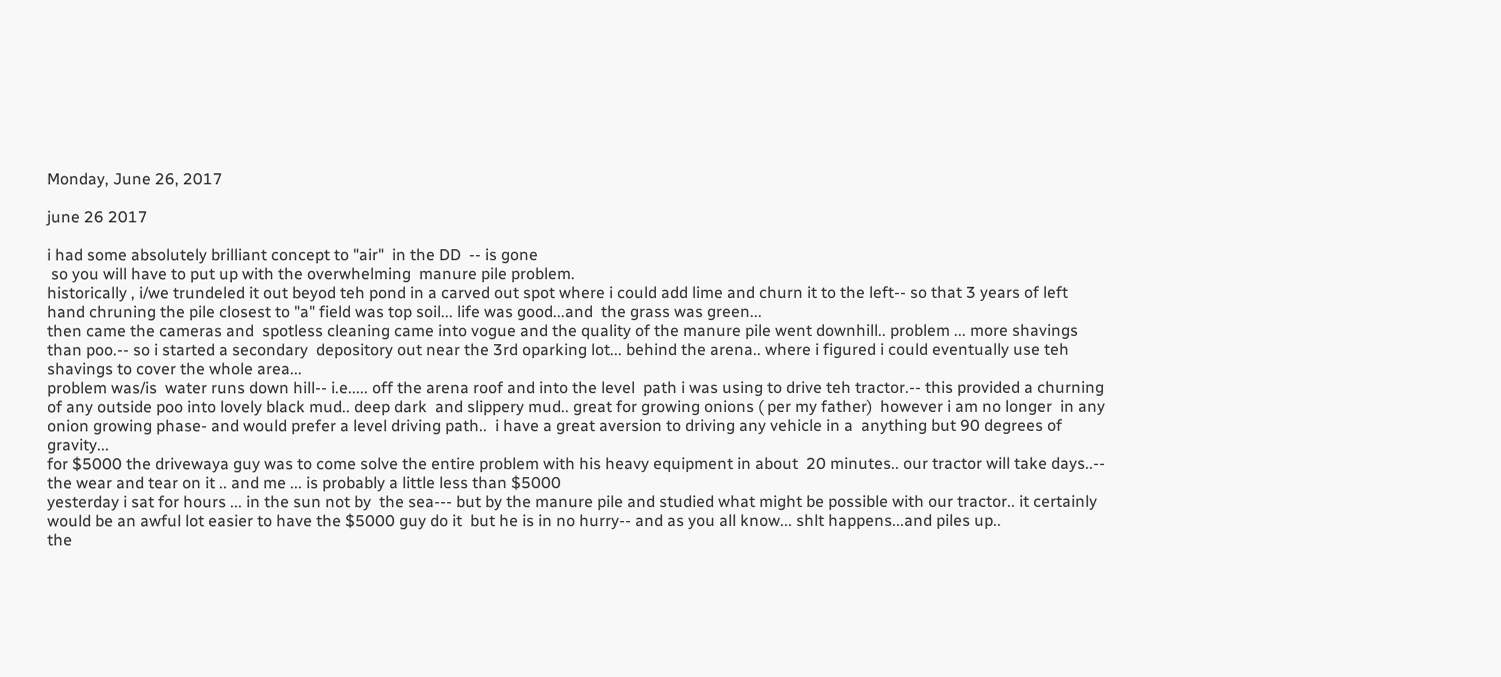Monday, June 26, 2017

june 26 2017

i had some absolutely brilliant concept to "air"  in the DD  -- is gone
 so you will have to put up with the overwhelming  manure pile problem.
historically , i/we trundeled it out beyod teh pond in a carved out spot where i could add lime and churn it to the left-- so that 3 years of left hand chruning the pile closest to "a" field was top soil... life was good...and  the grass was green...
then came the cameras and  spotless cleaning came into vogue and the quality of the manure pile went downhill.. problem ... more shavings than poo.-- so i started a secondary  depository out near the 3rd oparking lot... behind the arena.. where i figured i could eventually use teh shavings to cover the whole area...
problem was/is  water runs down hill-- i.e..... off the arena roof and into the level  path i was using to drive teh tractor.-- this provided a churning of any outside poo into lovely black mud.. deep dark  and slippery mud.. great for growing onions ( per my father)  however i am no longer  in any  onion growing phase- and would prefer a level driving path..  i have a great aversion to driving any vehicle in a  anything but 90 degrees of gravity...
for $5000 the drivewaya guy was to come solve the entire problem with his heavy equipment in about  20 minutes.. our tractor will take days..-- the wear and tear on it .. and me ... is probably a little less than $5000
yesterday i sat for hours ... in the sun not by  the sea--- but by the manure pile and studied what might be possible with our tractor.. it certainly would be an awful lot easier to have the $5000 guy do it  but he is in no hurry-- and as you all know... shlt happens...and piles up..
the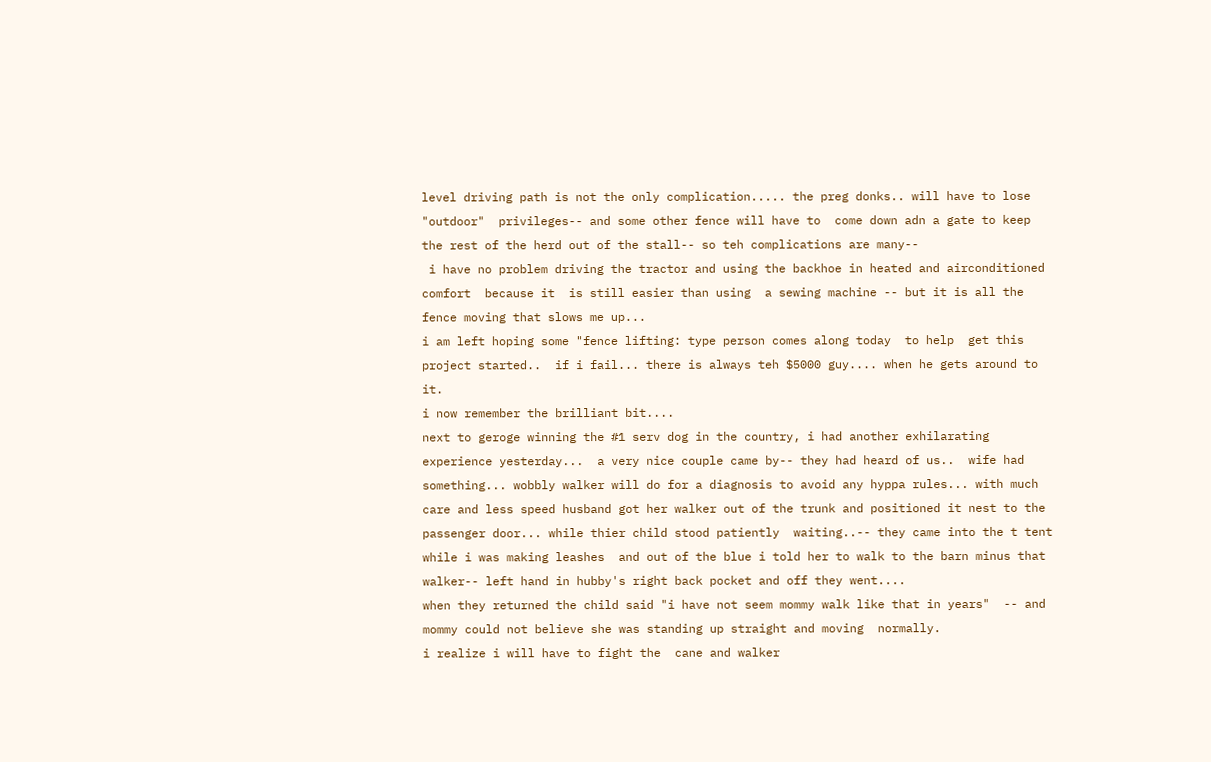level driving path is not the only complication..... the preg donks.. will have to lose
"outdoor"  privileges-- and some other fence will have to  come down adn a gate to keep the rest of the herd out of the stall-- so teh complications are many--
 i have no problem driving the tractor and using the backhoe in heated and airconditioned comfort  because it  is still easier than using  a sewing machine -- but it is all the fence moving that slows me up...
i am left hoping some "fence lifting: type person comes along today  to help  get this project started..  if i fail... there is always teh $5000 guy.... when he gets around to it.
i now remember the brilliant bit....
next to geroge winning the #1 serv dog in the country, i had another exhilarating experience yesterday...  a very nice couple came by-- they had heard of us..  wife had something... wobbly walker will do for a diagnosis to avoid any hyppa rules... with much care and less speed husband got her walker out of the trunk and positioned it nest to the passenger door... while thier child stood patiently  waiting..-- they came into the t tent while i was making leashes  and out of the blue i told her to walk to the barn minus that walker-- left hand in hubby's right back pocket and off they went....
when they returned the child said "i have not seem mommy walk like that in years"  -- and mommy could not believe she was standing up straight and moving  normally.
i realize i will have to fight the  cane and walker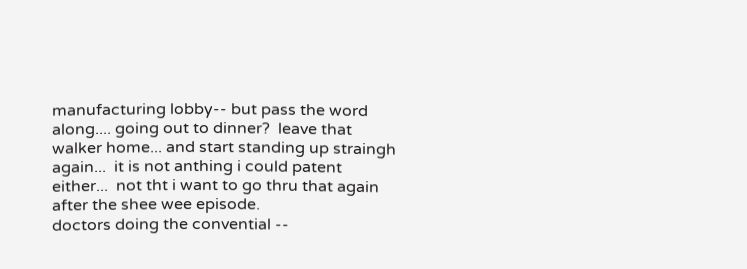manufacturing lobby-- but pass the word along.... going out to dinner?  leave that walker home... and start standing up straingh again...  it is not anthing i could patent either...  not tht i want to go thru that again after the shee wee episode.
doctors doing the convential --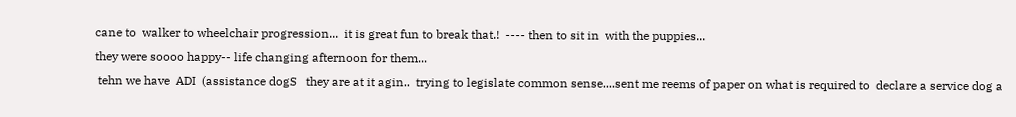cane to  walker to wheelchair progression...  it is great fun to break that.!  ---- then to sit in  with the puppies...
they were soooo happy-- life changing afternoon for them...
 tehn we have  ADI  (assistance dogS   they are at it agin..  trying to legislate common sense....sent me reems of paper on what is required to  declare a service dog a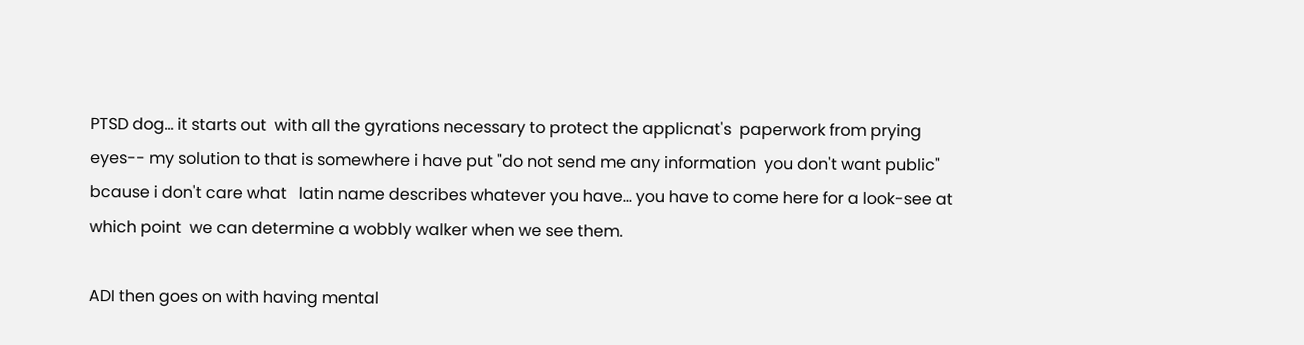PTSD dog... it starts out  with all the gyrations necessary to protect the applicnat's  paperwork from prying eyes-- my solution to that is somewhere i have put "do not send me any information  you don't want public"   bcause i don't care what   latin name describes whatever you have... you have to come here for a look-see at which point  we can determine a wobbly walker when we see them.

ADI then goes on with having mental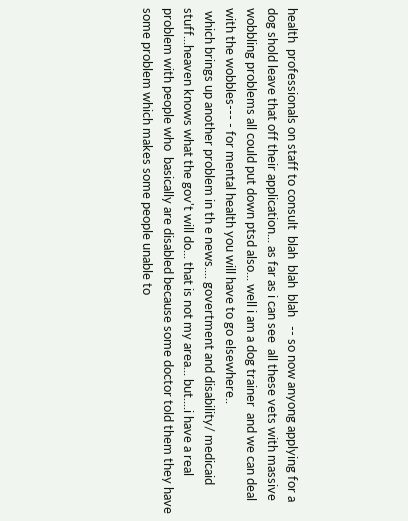health  professionals on staff to consult  blah  blah  blah   -- so now anyong applying for a dog shold leave that off their application... as far as i can see  all these vets with massive wobbling problems all could put down ptsd also... well i am a dog trainer  and we can deal with the wobbles--- - for mental health you will have to go elsewhere..
 which brings up another problem in th e news.... govertment and disability/ medicaid   stuff...heaven knows what the gov't will do... that is not my area... but....i have a real problem with people who  basically are disabled because some doctor told them they have some problem which makes some people unable to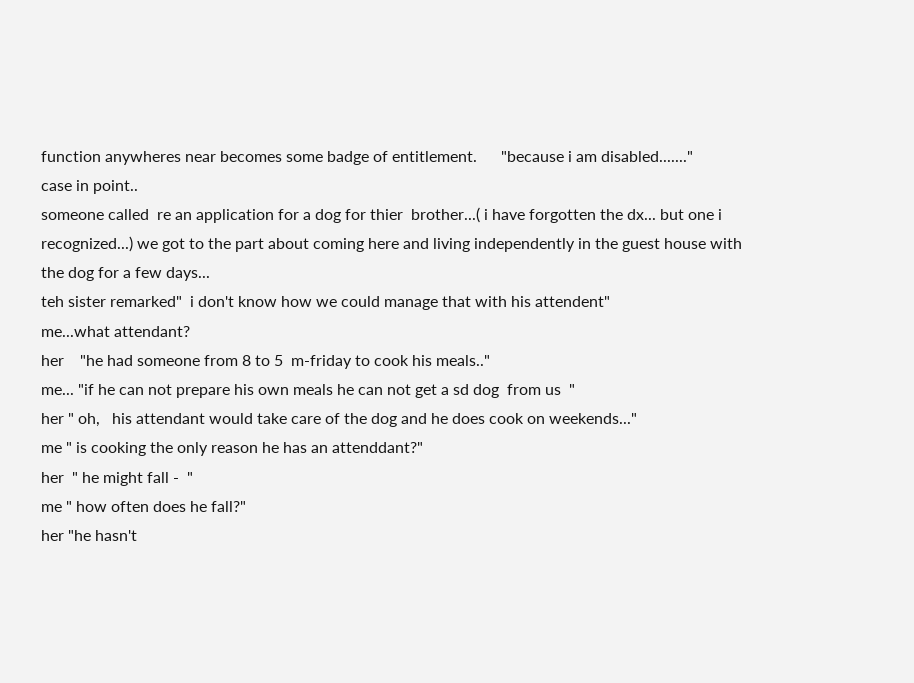function anywheres near becomes some badge of entitlement.      "because i am disabled......."
case in point..
someone called  re an application for a dog for thier  brother...( i have forgotten the dx... but one i recognized...) we got to the part about coming here and living independently in the guest house with the dog for a few days...
teh sister remarked"  i don't know how we could manage that with his attendent"
me...what attendant?
her    "he had someone from 8 to 5  m-friday to cook his meals.."
me... "if he can not prepare his own meals he can not get a sd dog  from us  "
her " oh,   his attendant would take care of the dog and he does cook on weekends..."
me " is cooking the only reason he has an attenddant?"
her  " he might fall -  "
me " how often does he fall?"
her "he hasn't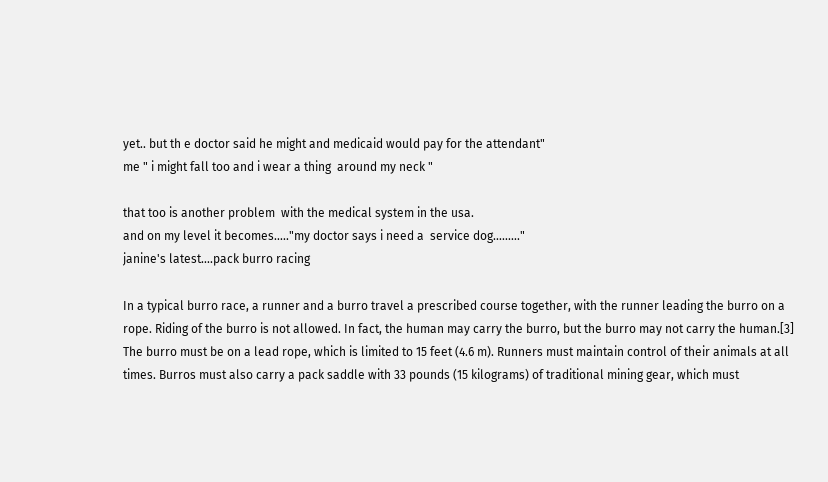yet.. but th e doctor said he might and medicaid would pay for the attendant"
me " i might fall too and i wear a thing  around my neck "

that too is another problem  with the medical system in the usa.
and on my level it becomes....."my doctor says i need a  service dog........."
janine's latest....pack burro racing

In a typical burro race, a runner and a burro travel a prescribed course together, with the runner leading the burro on a rope. Riding of the burro is not allowed. In fact, the human may carry the burro, but the burro may not carry the human.[3] The burro must be on a lead rope, which is limited to 15 feet (4.6 m). Runners must maintain control of their animals at all times. Burros must also carry a pack saddle with 33 pounds (15 kilograms) of traditional mining gear, which must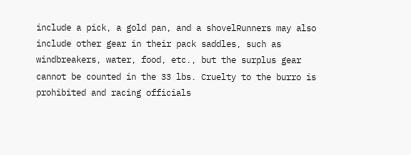include a pick, a gold pan, and a shovelRunners may also include other gear in their pack saddles, such as windbreakers, water, food, etc., but the surplus gear cannot be counted in the 33 lbs. Cruelty to the burro is prohibited and racing officials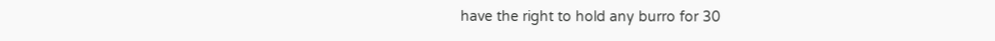have the right to hold any burro for 30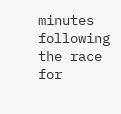minutes following the race for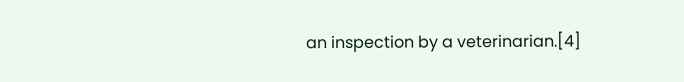an inspection by a veterinarian.[4]